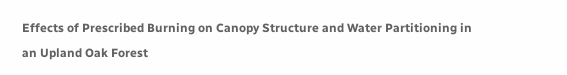Effects of Prescribed Burning on Canopy Structure and Water Partitioning in an Upland Oak Forest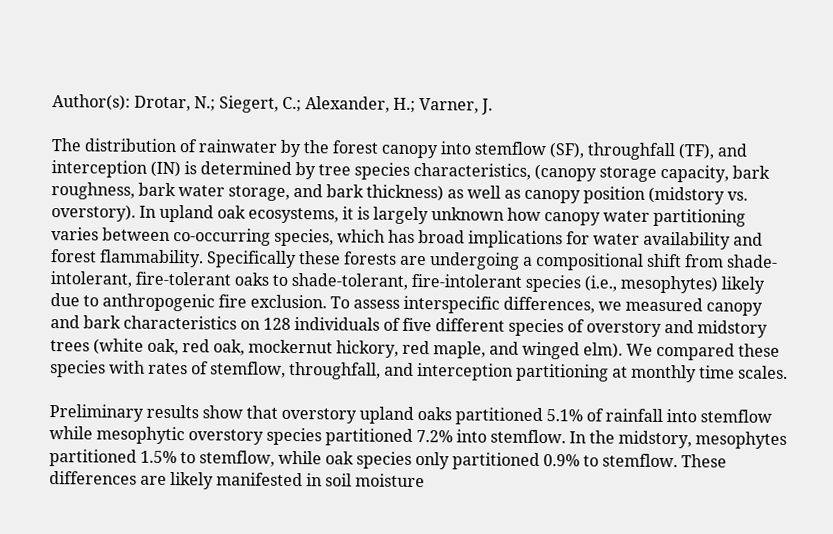Author(s): Drotar, N.; Siegert, C.; Alexander, H.; Varner, J.

The distribution of rainwater by the forest canopy into stemflow (SF), throughfall (TF), and interception (IN) is determined by tree species characteristics, (canopy storage capacity, bark roughness, bark water storage, and bark thickness) as well as canopy position (midstory vs. overstory). In upland oak ecosystems, it is largely unknown how canopy water partitioning varies between co-occurring species, which has broad implications for water availability and forest flammability. Specifically these forests are undergoing a compositional shift from shade-intolerant, fire-tolerant oaks to shade-tolerant, fire-intolerant species (i.e., mesophytes) likely due to anthropogenic fire exclusion. To assess interspecific differences, we measured canopy and bark characteristics on 128 individuals of five different species of overstory and midstory trees (white oak, red oak, mockernut hickory, red maple, and winged elm). We compared these species with rates of stemflow, throughfall, and interception partitioning at monthly time scales.

Preliminary results show that overstory upland oaks partitioned 5.1% of rainfall into stemflow while mesophytic overstory species partitioned 7.2% into stemflow. In the midstory, mesophytes partitioned 1.5% to stemflow, while oak species only partitioned 0.9% to stemflow. These differences are likely manifested in soil moisture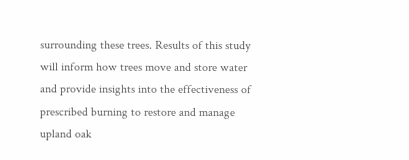surrounding these trees. Results of this study will inform how trees move and store water and provide insights into the effectiveness of prescribed burning to restore and manage upland oak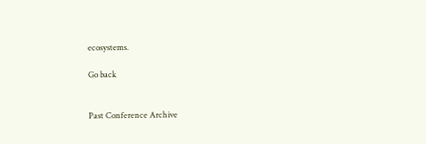ecosystems.

Go back


Past Conference Archive